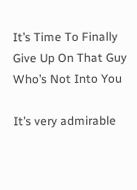It’s Time To Finally Give Up On That Guy Who’s Not Into You

It’s very admirable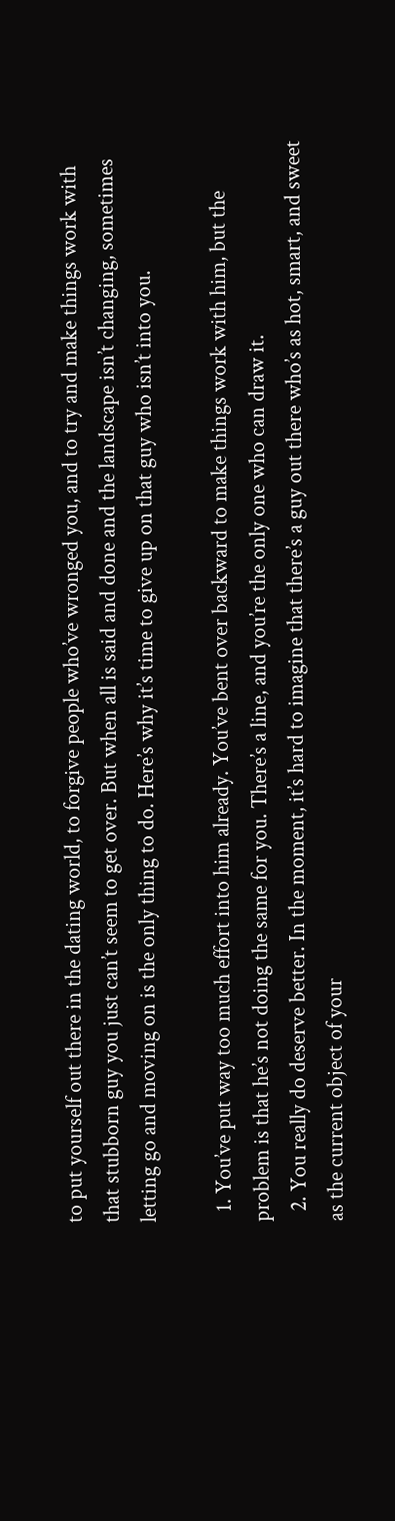to put yourself out there in the dating world, to forgive people who’ve wronged you, and to try and make things work with that stubborn guy you just can’t seem to get over. But when all is said and done and the landscape isn’t changing, sometimes letting go and moving on is the only thing to do. Here’s why it’s time to give up on that guy who isn’t into you.

  1. You’ve put way too much effort into him already. You’ve bent over backward to make things work with him, but the problem is that he’s not doing the same for you. There’s a line, and you’re the only one who can draw it.
  2. You really do deserve better. In the moment, it’s hard to imagine that there’s a guy out there who’s as hot, smart, and sweet as the current object of your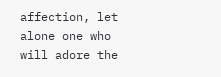affection, let alone one who will adore the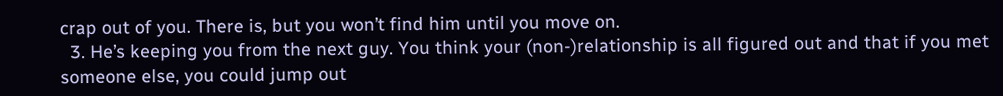crap out of you. There is, but you won’t find him until you move on.
  3. He’s keeping you from the next guy. You think your (non-)relationship is all figured out and that if you met someone else, you could jump out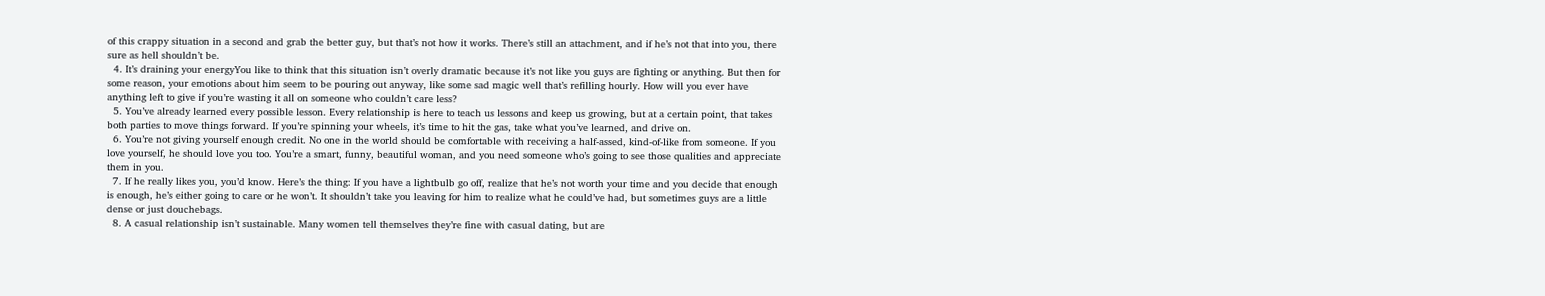of this crappy situation in a second and grab the better guy, but that’s not how it works. There’s still an attachment, and if he’s not that into you, there sure as hell shouldn’t be.
  4. It’s draining your energyYou like to think that this situation isn’t overly dramatic because it’s not like you guys are fighting or anything. But then for some reason, your emotions about him seem to be pouring out anyway, like some sad magic well that’s refilling hourly. How will you ever have anything left to give if you’re wasting it all on someone who couldn’t care less?
  5. You’ve already learned every possible lesson. Every relationship is here to teach us lessons and keep us growing, but at a certain point, that takes both parties to move things forward. If you’re spinning your wheels, it’s time to hit the gas, take what you’ve learned, and drive on.
  6. You’re not giving yourself enough credit. No one in the world should be comfortable with receiving a half-assed, kind-of-like from someone. If you love yourself, he should love you too. You’re a smart, funny, beautiful woman, and you need someone who’s going to see those qualities and appreciate them in you.
  7. If he really likes you, you’d know. Here’s the thing: If you have a lightbulb go off, realize that he’s not worth your time and you decide that enough is enough, he’s either going to care or he won’t. It shouldn’t take you leaving for him to realize what he could’ve had, but sometimes guys are a little dense or just douchebags.
  8. A casual relationship isn’t sustainable. Many women tell themselves they’re fine with casual dating, but are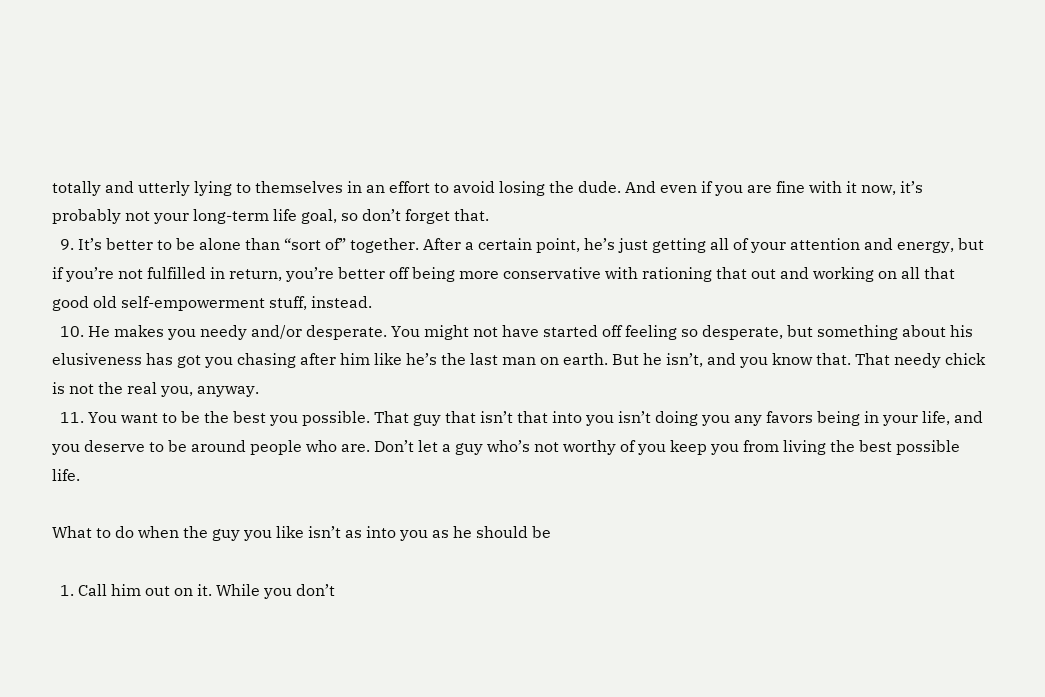totally and utterly lying to themselves in an effort to avoid losing the dude. And even if you are fine with it now, it’s probably not your long-term life goal, so don’t forget that.
  9. It’s better to be alone than “sort of” together. After a certain point, he’s just getting all of your attention and energy, but if you’re not fulfilled in return, you’re better off being more conservative with rationing that out and working on all that good old self-empowerment stuff, instead.
  10. He makes you needy and/or desperate. You might not have started off feeling so desperate, but something about his elusiveness has got you chasing after him like he’s the last man on earth. But he isn’t, and you know that. That needy chick is not the real you, anyway.
  11. You want to be the best you possible. That guy that isn’t that into you isn’t doing you any favors being in your life, and you deserve to be around people who are. Don’t let a guy who’s not worthy of you keep you from living the best possible life.

What to do when the guy you like isn’t as into you as he should be

  1. Call him out on it. While you don’t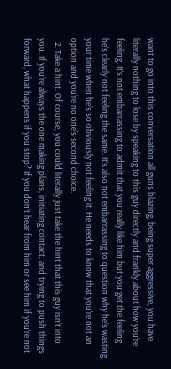want to go into this conversation all guns blazing, being super aggressive, you have literally nothing to lose by speaking to this guy directly and frankly about how you’re feeling. It’s not embarrassing to admit that you really like him but you get the feeling he’s clearly not feeling the same. It’s also not embarrassing to question why he’s wasting your time when he’s so obviously not feeling it. He needs to know that you’re not an option and you’re no one’s second choice.
  2. Take a hint. Of course, you could literally just take the hint that this guy isn’t into you. If you’re always the one making plans, initiating contact, and trying to push things forward, what happens if you stop? If you don’t hear from him or see him if you’re not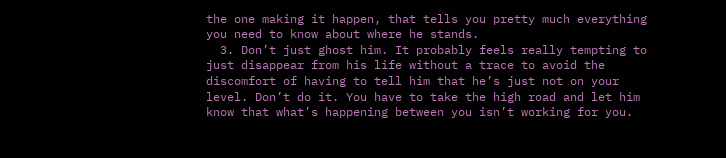the one making it happen, that tells you pretty much everything you need to know about where he stands.
  3. Don’t just ghost him. It probably feels really tempting to just disappear from his life without a trace to avoid the discomfort of having to tell him that he’s just not on your level. Don’t do it. You have to take the high road and let him know that what’s happening between you isn’t working for you.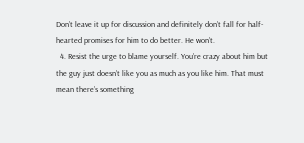Don’t leave it up for discussion and definitely don’t fall for half-hearted promises for him to do better. He won’t.
  4. Resist the urge to blame yourself. You’re crazy about him but the guy just doesn’t like you as much as you like him. That must mean there’s something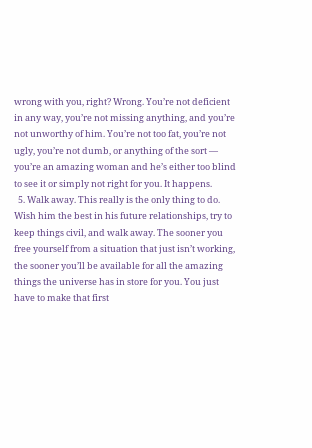wrong with you, right? Wrong. You’re not deficient in any way, you’re not missing anything, and you’re not unworthy of him. You’re not too fat, you’re not ugly, you’re not dumb, or anything of the sort — you’re an amazing woman and he’s either too blind to see it or simply not right for you. It happens.
  5. Walk away. This really is the only thing to do. Wish him the best in his future relationships, try to keep things civil, and walk away. The sooner you free yourself from a situation that just isn’t working, the sooner you’ll be available for all the amazing things the universe has in store for you. You just have to make that first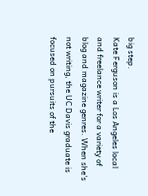big step.
Kate Ferguson is a Los Angeles local and freelance writer for a variety of blog and magazine genres. When she's not writing, the UC Davis graduate is focused on pursuits of the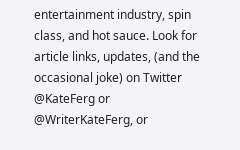entertainment industry, spin class, and hot sauce. Look for article links, updates, (and the occasional joke) on Twitter @KateFerg or @WriterKateFerg, or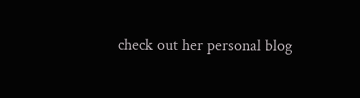check out her personal blog